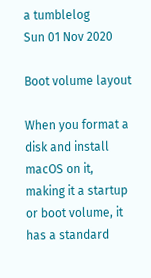a tumblelog
Sun 01 Nov 2020

Boot volume layout

When you format a disk and install macOS on it, making it a startup or boot volume, it has a standard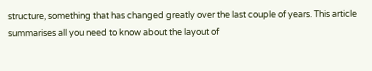structure, something that has changed greatly over the last couple of years. This article summarises all you need to know about the layout of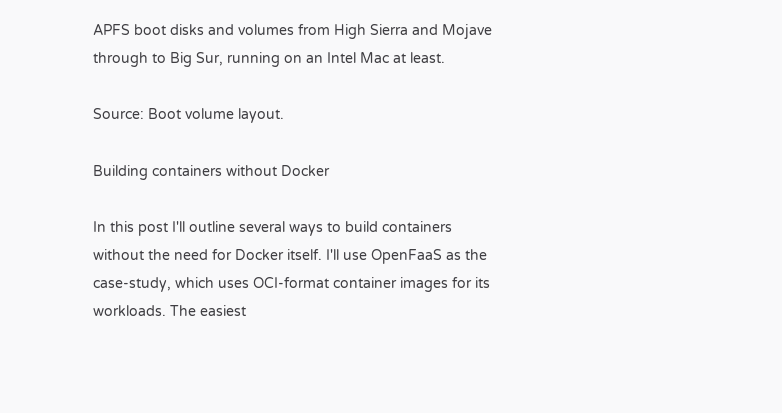APFS boot disks and volumes from High Sierra and Mojave through to Big Sur, running on an Intel Mac at least.

Source: Boot volume layout.

Building containers without Docker

In this post I'll outline several ways to build containers without the need for Docker itself. I'll use OpenFaaS as the case-study, which uses OCI-format container images for its workloads. The easiest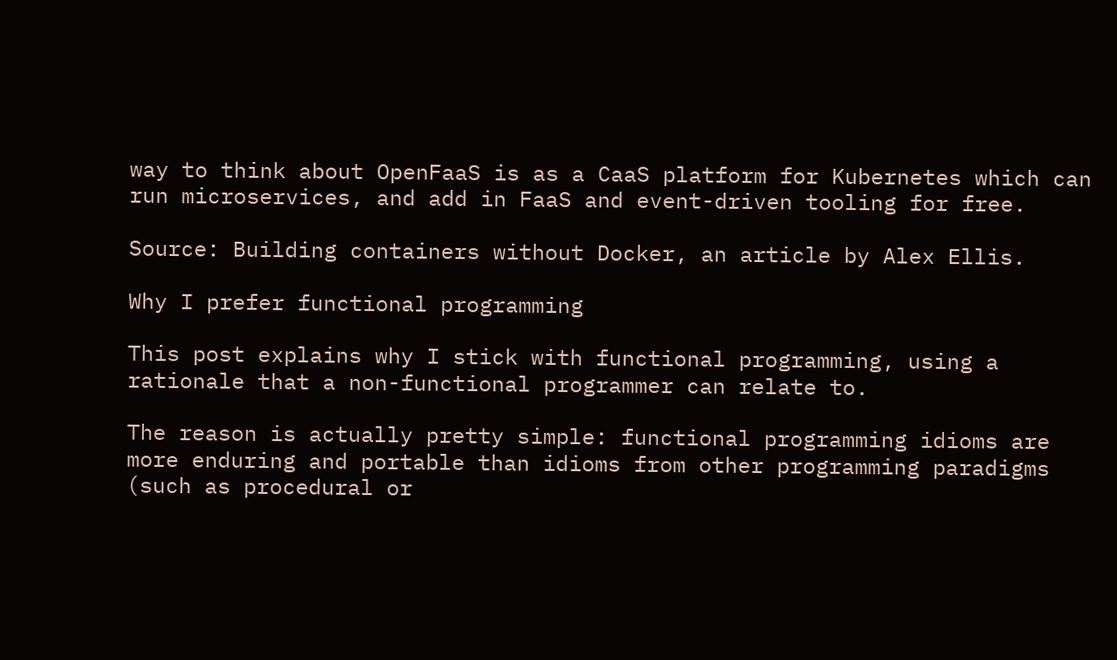way to think about OpenFaaS is as a CaaS platform for Kubernetes which can run microservices, and add in FaaS and event-driven tooling for free.

Source: Building containers without Docker, an article by Alex Ellis.

Why I prefer functional programming

This post explains why I stick with functional programming, using a rationale that a non-functional programmer can relate to.

The reason is actually pretty simple: functional programming idioms are more enduring and portable than idioms from other programming paradigms (such as procedural or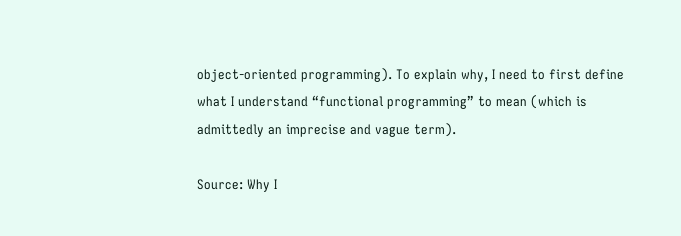object-oriented programming). To explain why, I need to first define what I understand “functional programming” to mean (which is admittedly an imprecise and vague term).

Source: Why I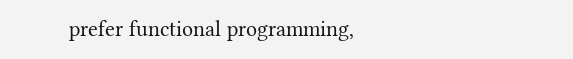prefer functional programming,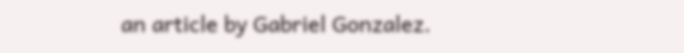an article by Gabriel Gonzalez.